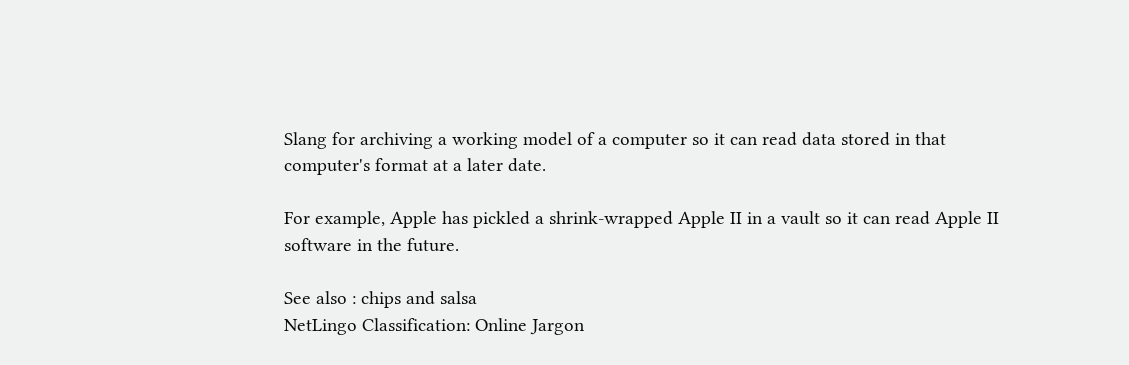Slang for archiving a working model of a computer so it can read data stored in that computer's format at a later date.

For example, Apple has pickled a shrink-wrapped Apple II in a vault so it can read Apple II software in the future.

See also : chips and salsa
NetLingo Classification: Online Jargon